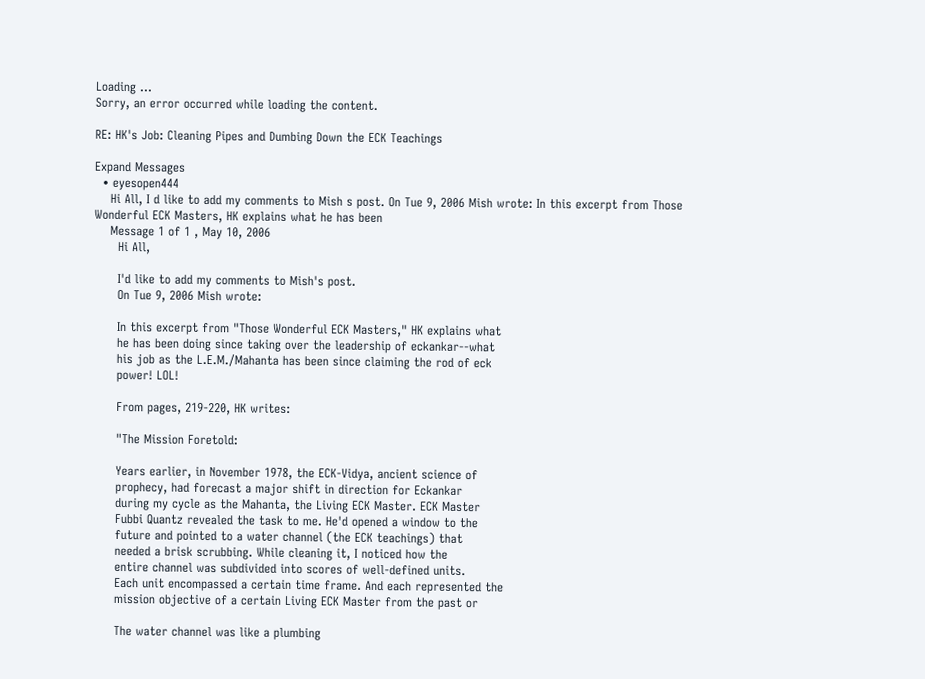Loading ...
Sorry, an error occurred while loading the content.

RE: HK's Job: Cleaning Pipes and Dumbing Down the ECK Teachings

Expand Messages
  • eyesopen444
    Hi All, I d like to add my comments to Mish s post. On Tue 9, 2006 Mish wrote: In this excerpt from Those Wonderful ECK Masters, HK explains what he has been
    Message 1 of 1 , May 10, 2006
      Hi All,

      I'd like to add my comments to Mish's post.
      On Tue 9, 2006 Mish wrote:

      In this excerpt from "Those Wonderful ECK Masters," HK explains what
      he has been doing since taking over the leadership of eckankar--what
      his job as the L.E.M./Mahanta has been since claiming the rod of eck
      power! LOL!

      From pages, 219-220, HK writes:

      "The Mission Foretold:

      Years earlier, in November 1978, the ECK-Vidya, ancient science of
      prophecy, had forecast a major shift in direction for Eckankar
      during my cycle as the Mahanta, the Living ECK Master. ECK Master
      Fubbi Quantz revealed the task to me. He'd opened a window to the
      future and pointed to a water channel (the ECK teachings) that
      needed a brisk scrubbing. While cleaning it, I noticed how the
      entire channel was subdivided into scores of well-defined units.
      Each unit encompassed a certain time frame. And each represented the
      mission objective of a certain Living ECK Master from the past or

      The water channel was like a plumbing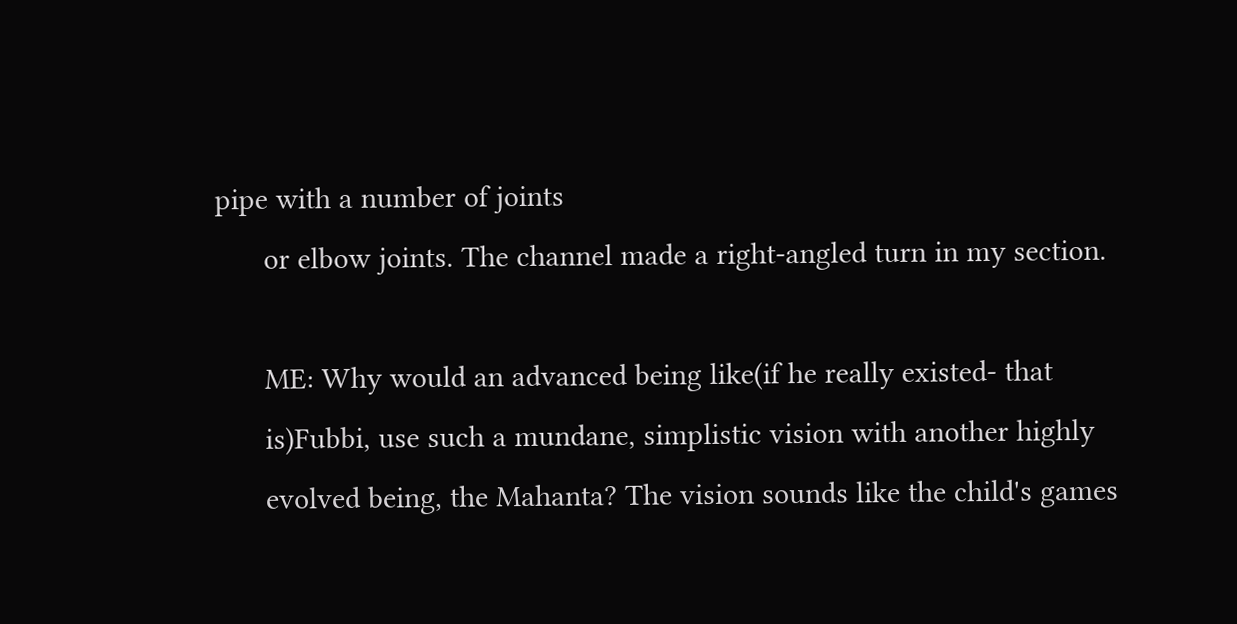pipe with a number of joints
      or elbow joints. The channel made a right-angled turn in my section.

      ME: Why would an advanced being like(if he really existed- that
      is)Fubbi, use such a mundane, simplistic vision with another highly
      evolved being, the Mahanta? The vision sounds like the child's games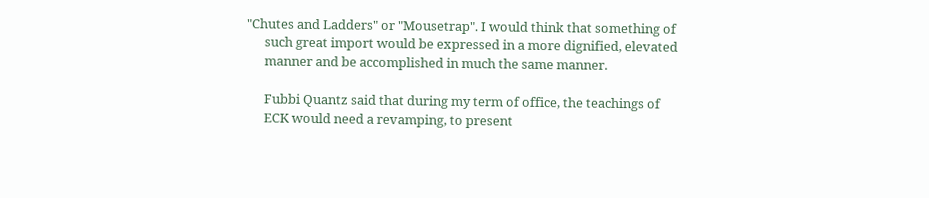"Chutes and Ladders" or "Mousetrap". I would think that something of
      such great import would be expressed in a more dignified, elevated
      manner and be accomplished in much the same manner.

      Fubbi Quantz said that during my term of office, the teachings of
      ECK would need a revamping, to present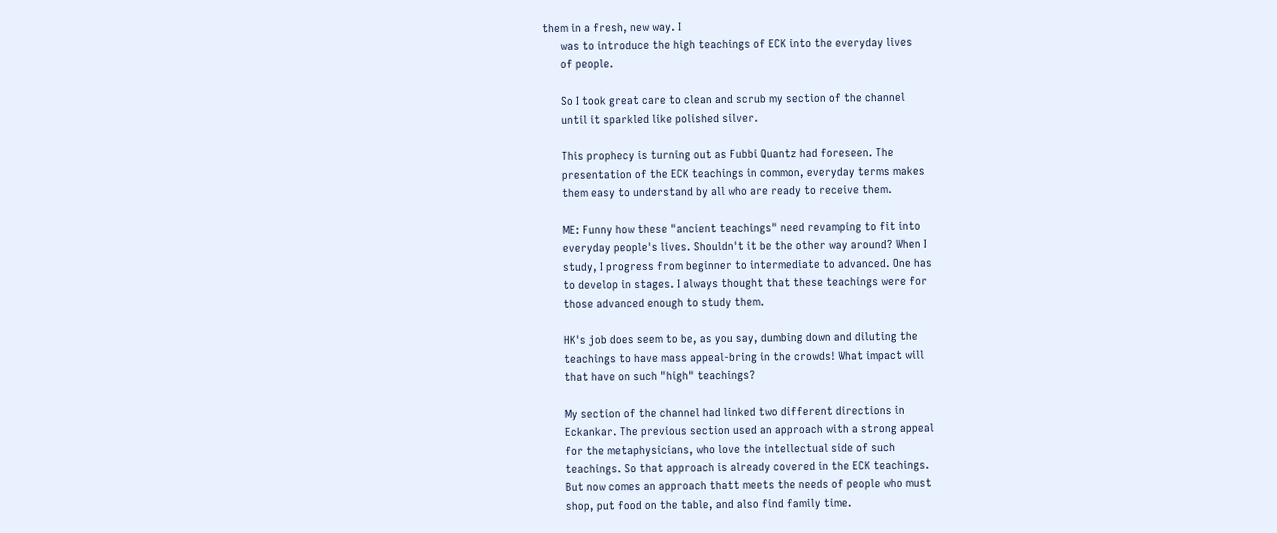them in a fresh, new way. I
      was to introduce the high teachings of ECK into the everyday lives
      of people.

      So I took great care to clean and scrub my section of the channel
      until it sparkled like polished silver.

      This prophecy is turning out as Fubbi Quantz had foreseen. The
      presentation of the ECK teachings in common, everyday terms makes
      them easy to understand by all who are ready to receive them.

      ME: Funny how these "ancient teachings" need revamping to fit into
      everyday people's lives. Shouldn't it be the other way around? When I
      study, I progress from beginner to intermediate to advanced. One has
      to develop in stages. I always thought that these teachings were for
      those advanced enough to study them.

      HK's job does seem to be, as you say, dumbing down and diluting the
      teachings to have mass appeal-bring in the crowds! What impact will
      that have on such "high" teachings?

      My section of the channel had linked two different directions in
      Eckankar. The previous section used an approach with a strong appeal
      for the metaphysicians, who love the intellectual side of such
      teachings. So that approach is already covered in the ECK teachings.
      But now comes an approach thatt meets the needs of people who must
      shop, put food on the table, and also find family time.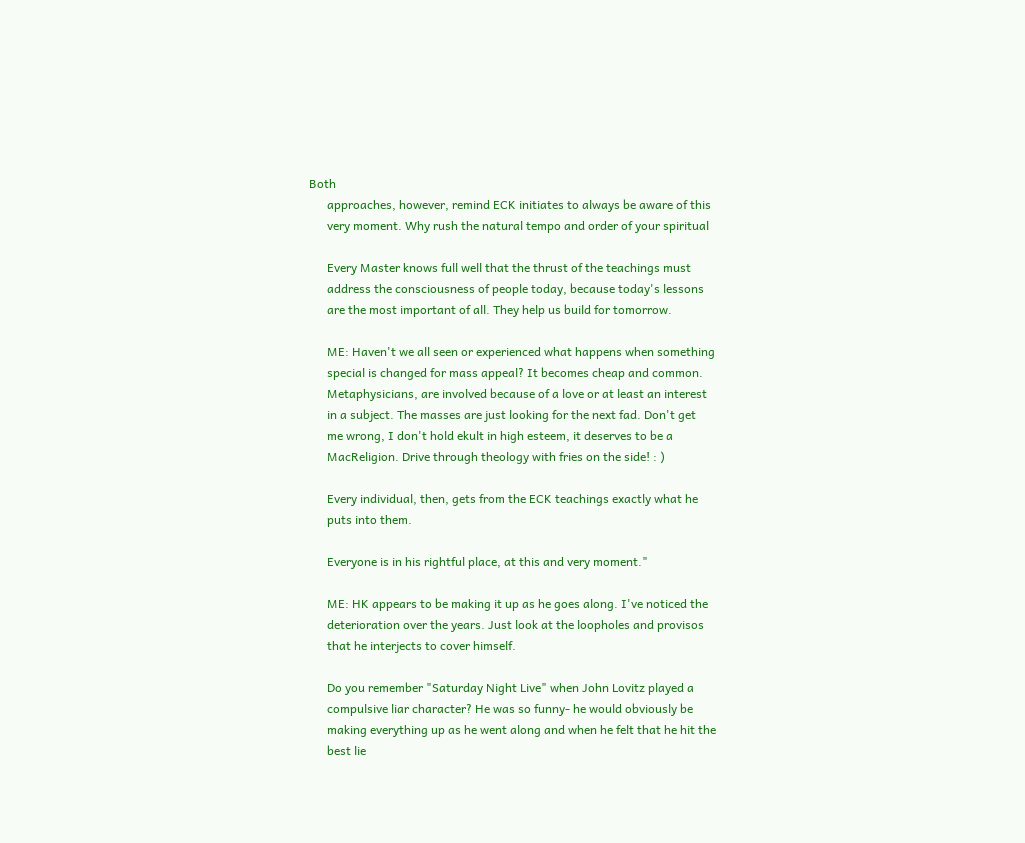Both
      approaches, however, remind ECK initiates to always be aware of this
      very moment. Why rush the natural tempo and order of your spiritual

      Every Master knows full well that the thrust of the teachings must
      address the consciousness of people today, because today's lessons
      are the most important of all. They help us build for tomorrow.

      ME: Haven't we all seen or experienced what happens when something
      special is changed for mass appeal? It becomes cheap and common.
      Metaphysicians, are involved because of a love or at least an interest
      in a subject. The masses are just looking for the next fad. Don't get
      me wrong, I don't hold ekult in high esteem, it deserves to be a
      MacReligion. Drive through theology with fries on the side! : )

      Every individual, then, gets from the ECK teachings exactly what he
      puts into them.

      Everyone is in his rightful place, at this and very moment."

      ME: HK appears to be making it up as he goes along. I've noticed the
      deterioration over the years. Just look at the loopholes and provisos
      that he interjects to cover himself.

      Do you remember "Saturday Night Live" when John Lovitz played a
      compulsive liar character? He was so funny- he would obviously be
      making everything up as he went along and when he felt that he hit the
      best lie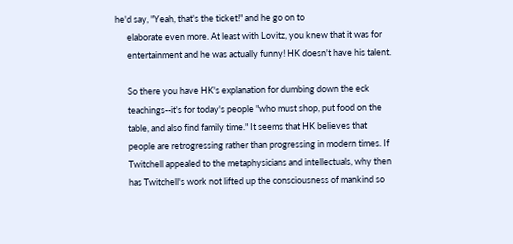he'd say, "Yeah, that's the ticket!" and he go on to
      elaborate even more. At least with Lovitz, you knew that it was for
      entertainment and he was actually funny! HK doesn't have his talent.

      So there you have HK's explanation for dumbing down the eck
      teachings--it's for today's people "who must shop, put food on the
      table, and also find family time." It seems that HK believes that
      people are retrogressing rather than progressing in modern times. If
      Twitchell appealed to the metaphysicians and intellectuals, why then
      has Twitchell's work not lifted up the consciousness of mankind so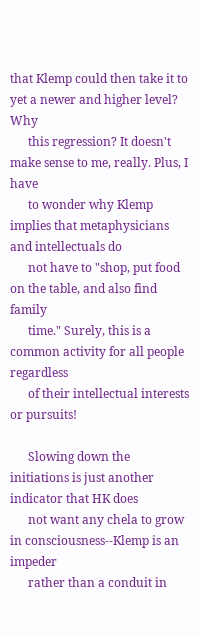that Klemp could then take it to yet a newer and higher level? Why
      this regression? It doesn't make sense to me, really. Plus, I have
      to wonder why Klemp implies that metaphysicians and intellectuals do
      not have to "shop, put food on the table, and also find family
      time." Surely, this is a common activity for all people regardless
      of their intellectual interests or pursuits!

      Slowing down the initiations is just another indicator that HK does
      not want any chela to grow in consciousness--Klemp is an impeder
      rather than a conduit in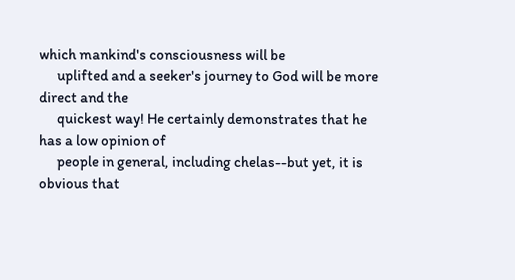which mankind's consciousness will be
      uplifted and a seeker's journey to God will be more direct and the
      quickest way! He certainly demonstrates that he has a low opinion of
      people in general, including chelas--but yet, it is obvious that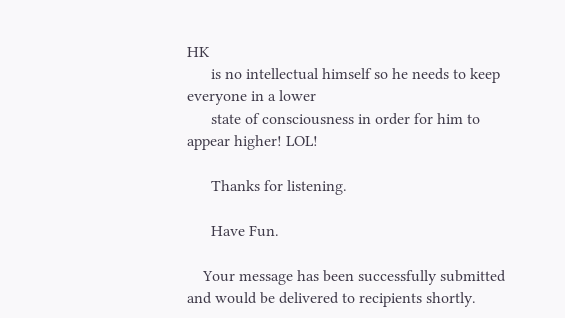HK
      is no intellectual himself so he needs to keep everyone in a lower
      state of consciousness in order for him to appear higher! LOL!

      Thanks for listening.

      Have Fun.

    Your message has been successfully submitted and would be delivered to recipients shortly.